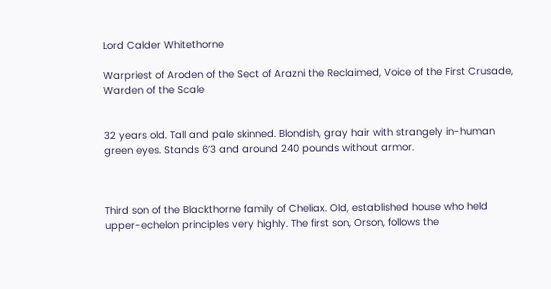Lord Calder Whitethorne

Warpriest of Aroden of the Sect of Arazni the Reclaimed, Voice of the First Crusade, Warden of the Scale


32 years old. Tall and pale skinned. Blondish, gray hair with strangely in-human green eyes. Stands 6’3 and around 240 pounds without armor.



Third son of the Blackthorne family of Cheliax. Old, established house who held upper-echelon principles very highly. The first son, Orson, follows the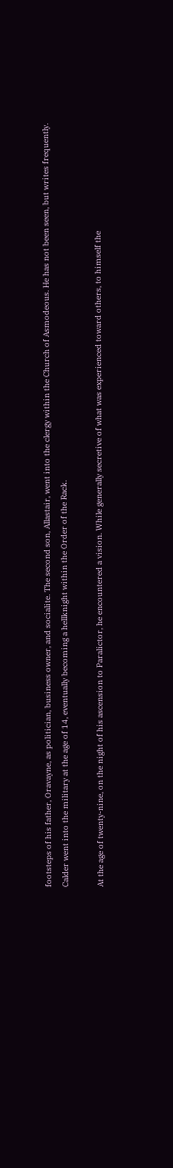footsteps of his father, Oravayne, as politician, business owner, and socialite. The second son, Allastair, went into the clergy within the Church of Asmodeous. He has not been seen, but writes frequently. Calder went into the military at the age of 14, eventually becoming a hellknight within the Order of the Rack.

At the age of twenty-nine, on the night of his ascension to Paralictor, he encountered a vision. While generally secretive of what was experienced toward others, to himself the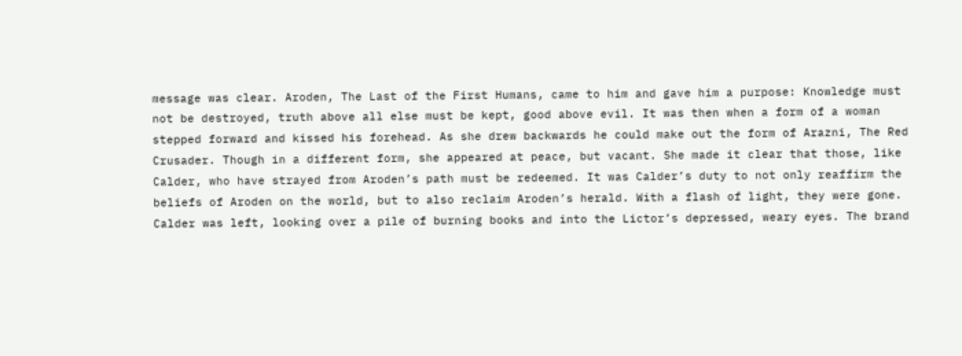message was clear. Aroden, The Last of the First Humans, came to him and gave him a purpose: Knowledge must not be destroyed, truth above all else must be kept, good above evil. It was then when a form of a woman stepped forward and kissed his forehead. As she drew backwards he could make out the form of Arazni, The Red Crusader. Though in a different form, she appeared at peace, but vacant. She made it clear that those, like Calder, who have strayed from Aroden’s path must be redeemed. It was Calder’s duty to not only reaffirm the beliefs of Aroden on the world, but to also reclaim Aroden’s herald. With a flash of light, they were gone. Calder was left, looking over a pile of burning books and into the Lictor’s depressed, weary eyes. The brand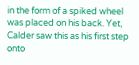in the form of a spiked wheel was placed on his back. Yet, Calder saw this as his first step onto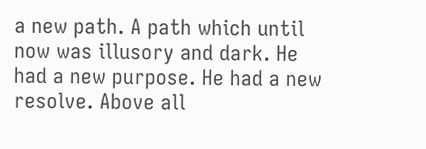a new path. A path which until now was illusory and dark. He had a new purpose. He had a new resolve. Above all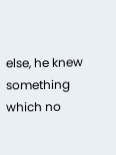else, he knew something which no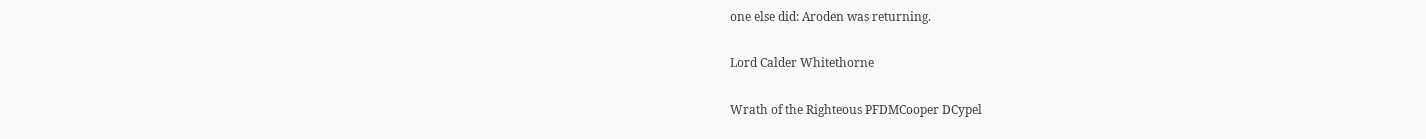one else did: Aroden was returning.

Lord Calder Whitethorne

Wrath of the Righteous PFDMCooper DCypel